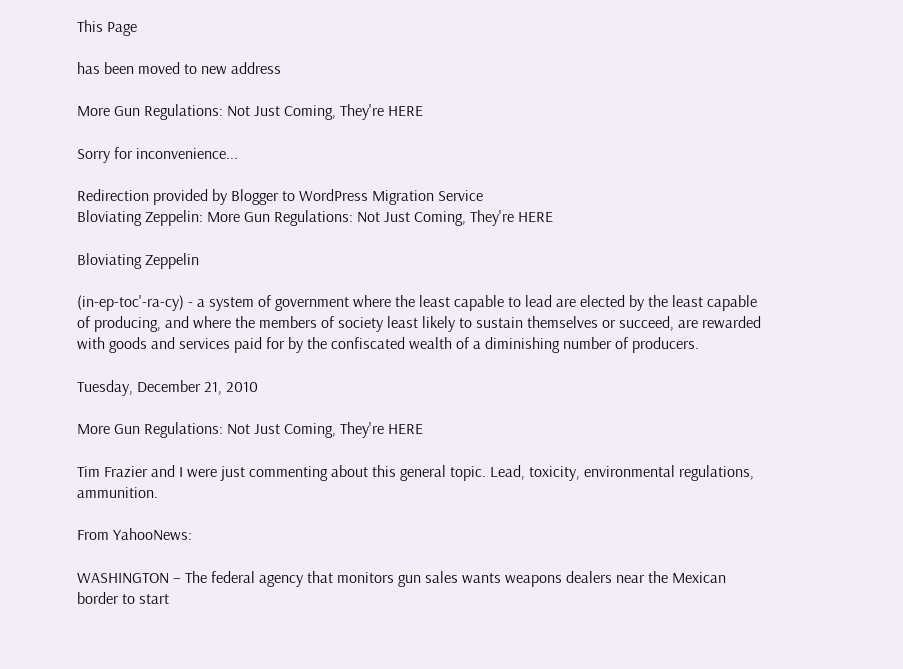This Page

has been moved to new address

More Gun Regulations: Not Just Coming, They're HERE

Sorry for inconvenience...

Redirection provided by Blogger to WordPress Migration Service
Bloviating Zeppelin: More Gun Regulations: Not Just Coming, They're HERE

Bloviating Zeppelin

(in-ep-toc'-ra-cy) - a system of government where the least capable to lead are elected by the least capable of producing, and where the members of society least likely to sustain themselves or succeed, are rewarded with goods and services paid for by the confiscated wealth of a diminishing number of producers.

Tuesday, December 21, 2010

More Gun Regulations: Not Just Coming, They're HERE

Tim Frazier and I were just commenting about this general topic. Lead, toxicity, environmental regulations, ammunition.

From YahooNews:

WASHINGTON – The federal agency that monitors gun sales wants weapons dealers near the Mexican border to start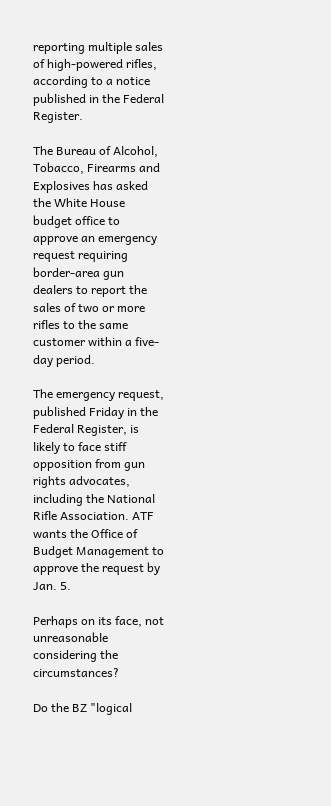reporting multiple sales of high-powered rifles, according to a notice published in the Federal Register.

The Bureau of Alcohol, Tobacco, Firearms and Explosives has asked the White House budget office to approve an emergency request requiring border-area gun dealers to report the sales of two or more rifles to the same customer within a five-day period.

The emergency request, published Friday in the Federal Register, is likely to face stiff opposition from gun rights advocates, including the National Rifle Association. ATF wants the Office of Budget Management to approve the request by Jan. 5.

Perhaps on its face, not unreasonable considering the circumstances?

Do the BZ "logical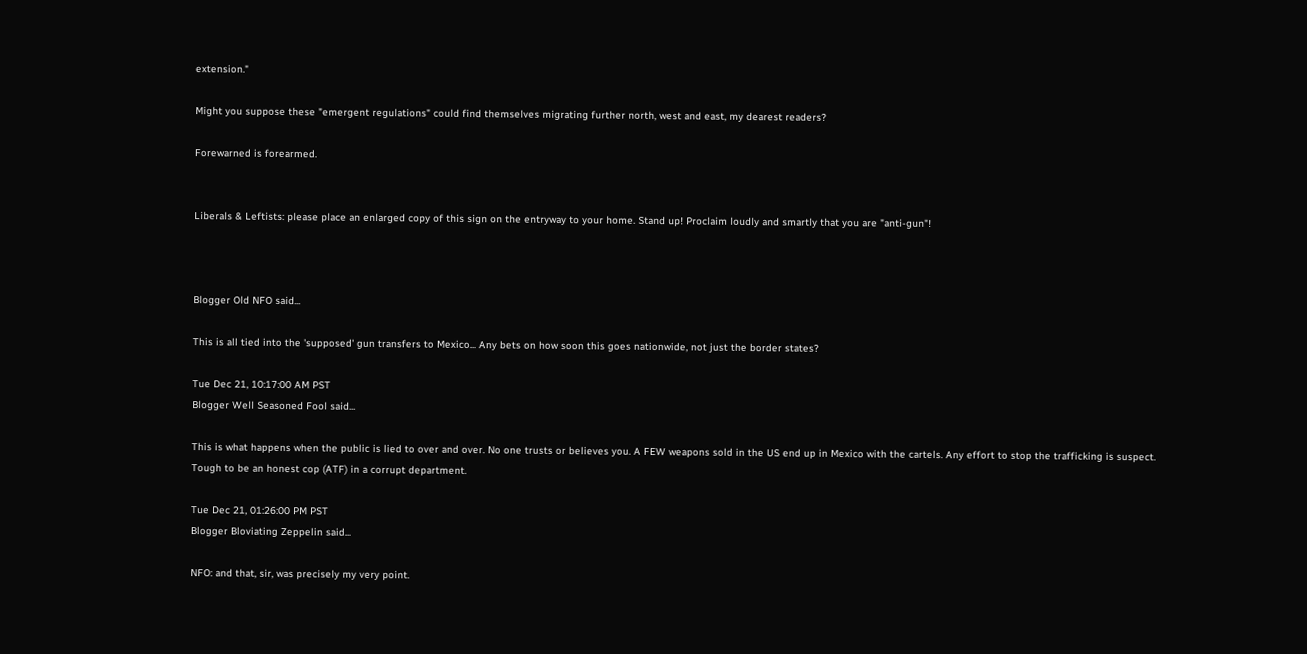extension."

Might you suppose these "emergent regulations" could find themselves migrating further north, west and east, my dearest readers?

Forewarned is forearmed.


Liberals & Leftists: please place an enlarged copy of this sign on the entryway to your home. Stand up! Proclaim loudly and smartly that you are "anti-gun"!



Blogger Old NFO said...

This is all tied into the 'supposed' gun transfers to Mexico... Any bets on how soon this goes nationwide, not just the border states?

Tue Dec 21, 10:17:00 AM PST
Blogger Well Seasoned Fool said...

This is what happens when the public is lied to over and over. No one trusts or believes you. A FEW weapons sold in the US end up in Mexico with the cartels. Any effort to stop the trafficking is suspect. Tough to be an honest cop (ATF) in a corrupt department.

Tue Dec 21, 01:26:00 PM PST
Blogger Bloviating Zeppelin said...

NFO: and that, sir, was precisely my very point.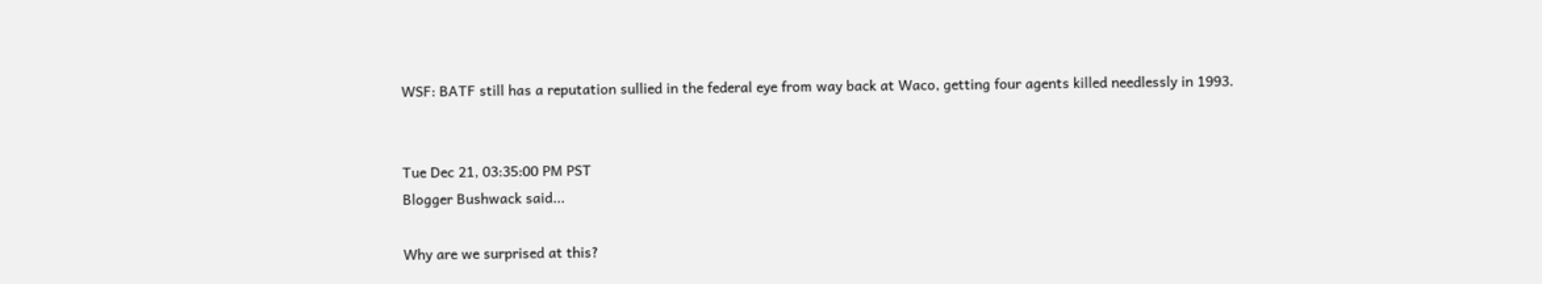WSF: BATF still has a reputation sullied in the federal eye from way back at Waco, getting four agents killed needlessly in 1993.


Tue Dec 21, 03:35:00 PM PST
Blogger Bushwack said...

Why are we surprised at this?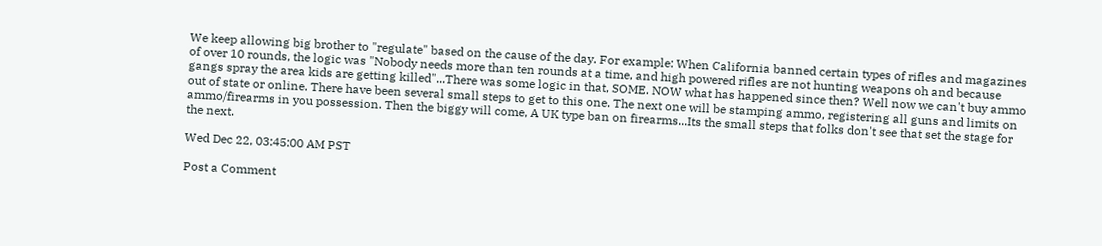We keep allowing big brother to "regulate" based on the cause of the day. For example: When California banned certain types of rifles and magazines of over 10 rounds, the logic was "Nobody needs more than ten rounds at a time, and high powered rifles are not hunting weapons oh and because gangs spray the area kids are getting killed"...There was some logic in that, SOME. NOW what has happened since then? Well now we can't buy ammo out of state or online. There have been several small steps to get to this one. The next one will be stamping ammo, registering all guns and limits on ammo/firearms in you possession. Then the biggy will come, A UK type ban on firearms...Its the small steps that folks don't see that set the stage for the next.

Wed Dec 22, 03:45:00 AM PST

Post a Comment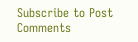Subscribe to Post Comments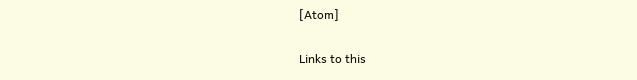[Atom]

Links to this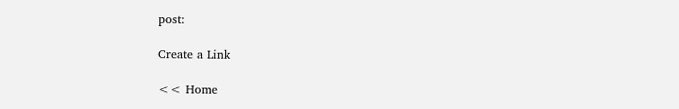post:

Create a Link

<< Home